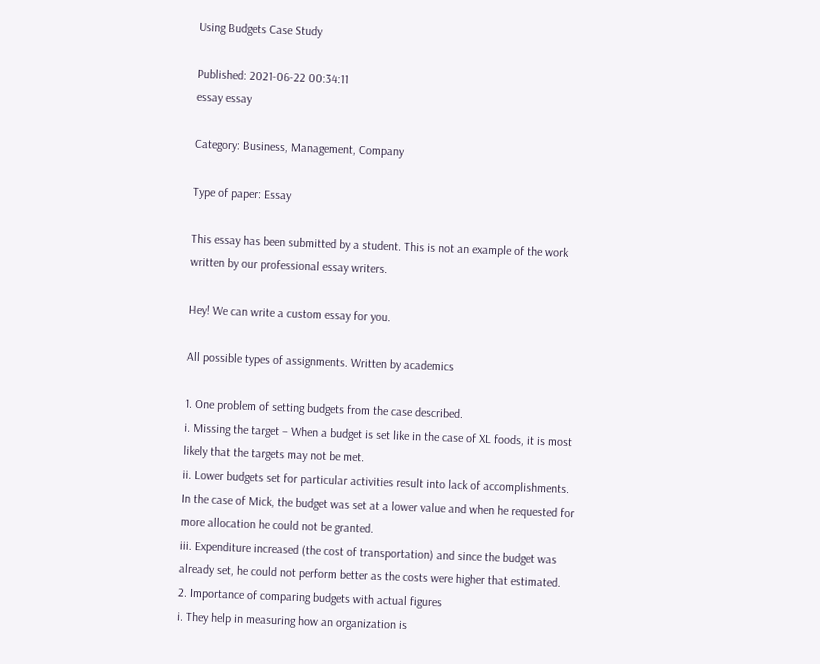Using Budgets Case Study

Published: 2021-06-22 00:34:11
essay essay

Category: Business, Management, Company

Type of paper: Essay

This essay has been submitted by a student. This is not an example of the work written by our professional essay writers.

Hey! We can write a custom essay for you.

All possible types of assignments. Written by academics

1. One problem of setting budgets from the case described.
i. Missing the target – When a budget is set like in the case of XL foods, it is most likely that the targets may not be met.
ii. Lower budgets set for particular activities result into lack of accomplishments. In the case of Mick, the budget was set at a lower value and when he requested for more allocation he could not be granted.
iii. Expenditure increased (the cost of transportation) and since the budget was already set, he could not perform better as the costs were higher that estimated.
2. Importance of comparing budgets with actual figures
i. They help in measuring how an organization is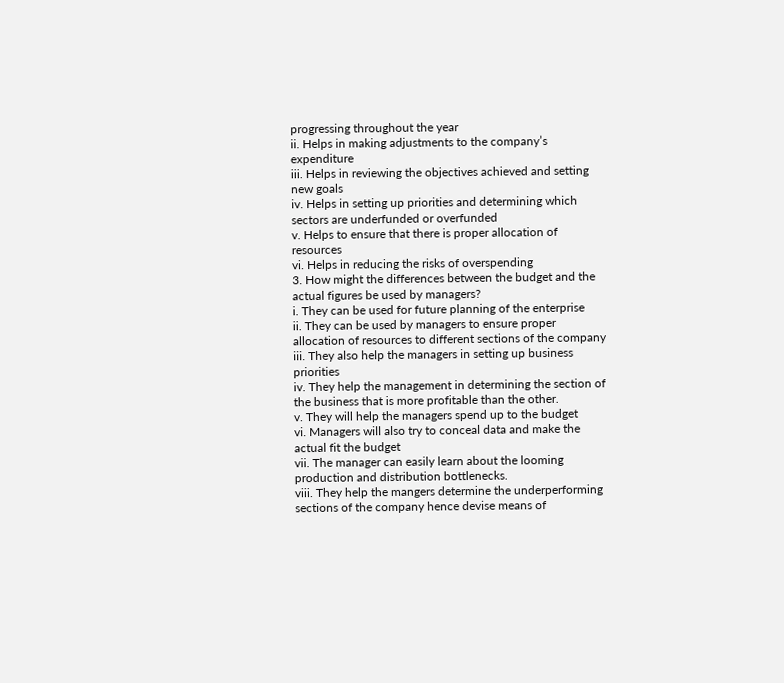progressing throughout the year
ii. Helps in making adjustments to the company’s expenditure
iii. Helps in reviewing the objectives achieved and setting new goals
iv. Helps in setting up priorities and determining which sectors are underfunded or overfunded
v. Helps to ensure that there is proper allocation of resources
vi. Helps in reducing the risks of overspending
3. How might the differences between the budget and the actual figures be used by managers?
i. They can be used for future planning of the enterprise
ii. They can be used by managers to ensure proper allocation of resources to different sections of the company
iii. They also help the managers in setting up business priorities
iv. They help the management in determining the section of the business that is more profitable than the other.
v. They will help the managers spend up to the budget
vi. Managers will also try to conceal data and make the actual fit the budget
vii. The manager can easily learn about the looming production and distribution bottlenecks.
viii. They help the mangers determine the underperforming sections of the company hence devise means of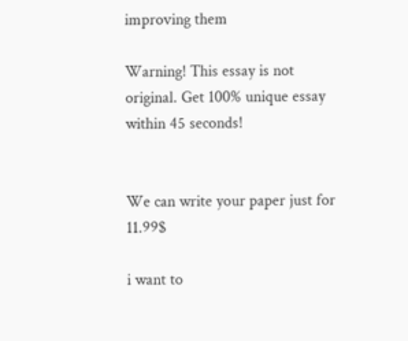improving them

Warning! This essay is not original. Get 100% unique essay within 45 seconds!


We can write your paper just for 11.99$

i want to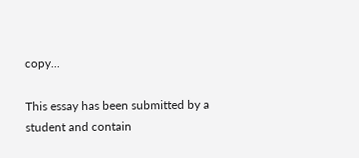copy...

This essay has been submitted by a student and contain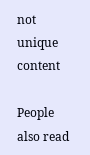not unique content

People also read